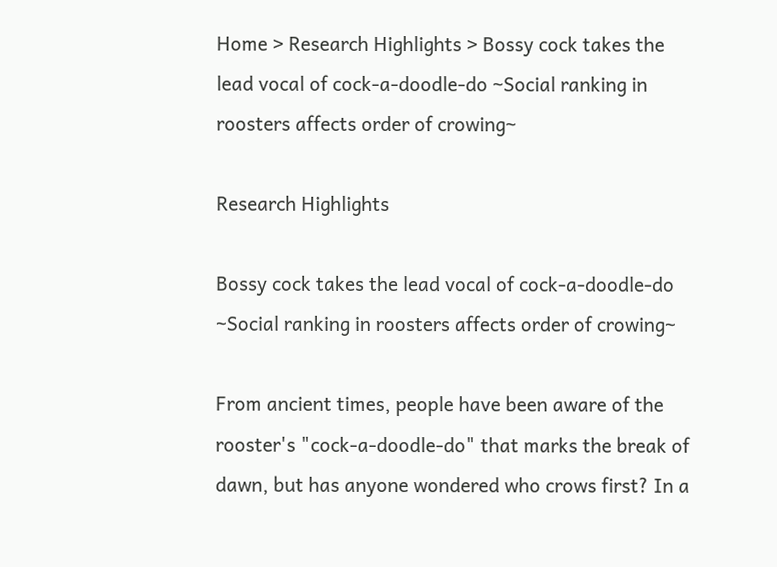Home > Research Highlights > Bossy cock takes the lead vocal of cock-a-doodle-do ~Social ranking in roosters affects order of crowing~

Research Highlights

Bossy cock takes the lead vocal of cock-a-doodle-do ~Social ranking in roosters affects order of crowing~

From ancient times, people have been aware of the rooster's "cock-a-doodle-do" that marks the break of dawn, but has anyone wondered who crows first? In a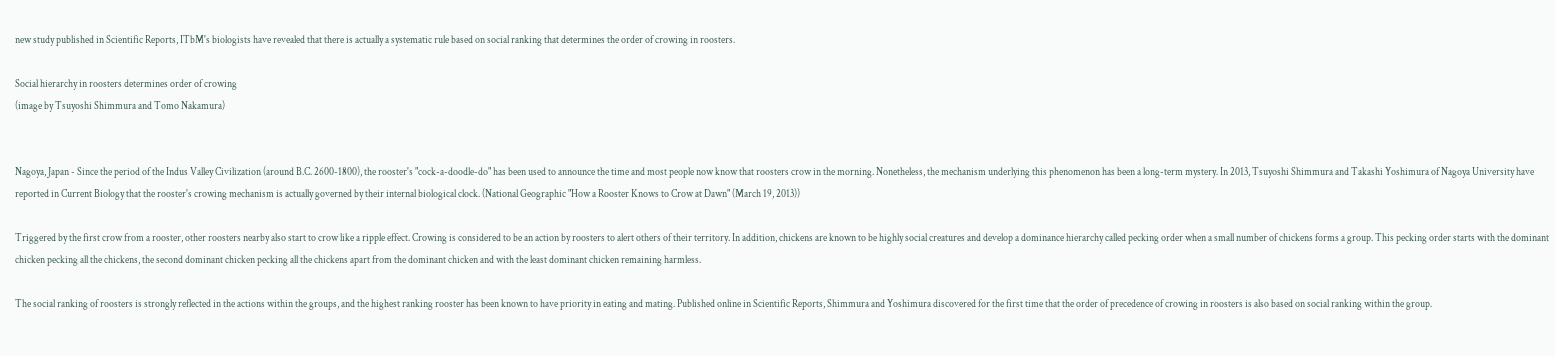new study published in Scientific Reports, ITbM's biologists have revealed that there is actually a systematic rule based on social ranking that determines the order of crowing in roosters.

Social hierarchy in roosters determines order of crowing
(image by Tsuyoshi Shimmura and Tomo Nakamura)


Nagoya, Japan - Since the period of the Indus Valley Civilization (around B.C. 2600-1800), the rooster's "cock-a-doodle-do" has been used to announce the time and most people now know that roosters crow in the morning. Nonetheless, the mechanism underlying this phenomenon has been a long-term mystery. In 2013, Tsuyoshi Shimmura and Takashi Yoshimura of Nagoya University have reported in Current Biology that the rooster's crowing mechanism is actually governed by their internal biological clock. (National Geographic "How a Rooster Knows to Crow at Dawn" (March 19, 2013))

Triggered by the first crow from a rooster, other roosters nearby also start to crow like a ripple effect. Crowing is considered to be an action by roosters to alert others of their territory. In addition, chickens are known to be highly social creatures and develop a dominance hierarchy called pecking order when a small number of chickens forms a group. This pecking order starts with the dominant chicken pecking all the chickens, the second dominant chicken pecking all the chickens apart from the dominant chicken and with the least dominant chicken remaining harmless.

The social ranking of roosters is strongly reflected in the actions within the groups, and the highest ranking rooster has been known to have priority in eating and mating. Published online in Scientific Reports, Shimmura and Yoshimura discovered for the first time that the order of precedence of crowing in roosters is also based on social ranking within the group.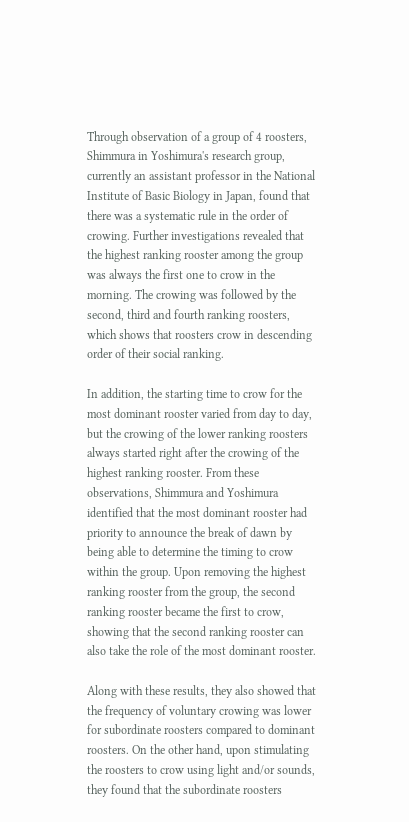Through observation of a group of 4 roosters, Shimmura in Yoshimura's research group, currently an assistant professor in the National Institute of Basic Biology in Japan, found that there was a systematic rule in the order of crowing. Further investigations revealed that the highest ranking rooster among the group was always the first one to crow in the morning. The crowing was followed by the second, third and fourth ranking roosters, which shows that roosters crow in descending order of their social ranking.

In addition, the starting time to crow for the most dominant rooster varied from day to day, but the crowing of the lower ranking roosters always started right after the crowing of the highest ranking rooster. From these observations, Shimmura and Yoshimura identified that the most dominant rooster had priority to announce the break of dawn by being able to determine the timing to crow within the group. Upon removing the highest ranking rooster from the group, the second ranking rooster became the first to crow, showing that the second ranking rooster can also take the role of the most dominant rooster.

Along with these results, they also showed that the frequency of voluntary crowing was lower for subordinate roosters compared to dominant roosters. On the other hand, upon stimulating the roosters to crow using light and/or sounds, they found that the subordinate roosters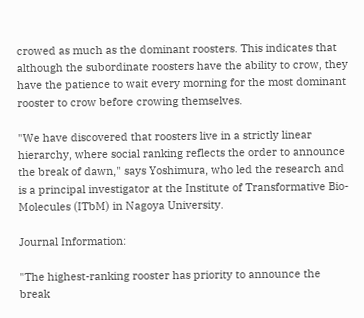crowed as much as the dominant roosters. This indicates that although the subordinate roosters have the ability to crow, they have the patience to wait every morning for the most dominant rooster to crow before crowing themselves.

"We have discovered that roosters live in a strictly linear hierarchy, where social ranking reflects the order to announce the break of dawn," says Yoshimura, who led the research and is a principal investigator at the Institute of Transformative Bio-Molecules (ITbM) in Nagoya University.

Journal Information:

"The highest-ranking rooster has priority to announce the break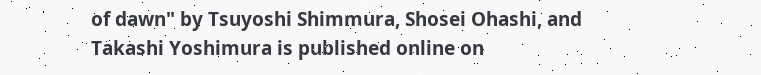of dawn" by Tsuyoshi Shimmura, Shosei Ohashi, and Takashi Yoshimura is published online on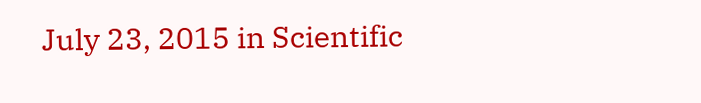July 23, 2015 in Scientific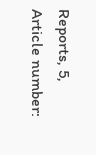Reports, 5, Article number: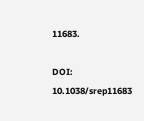11683.

DOI: 10.1038/srep11683